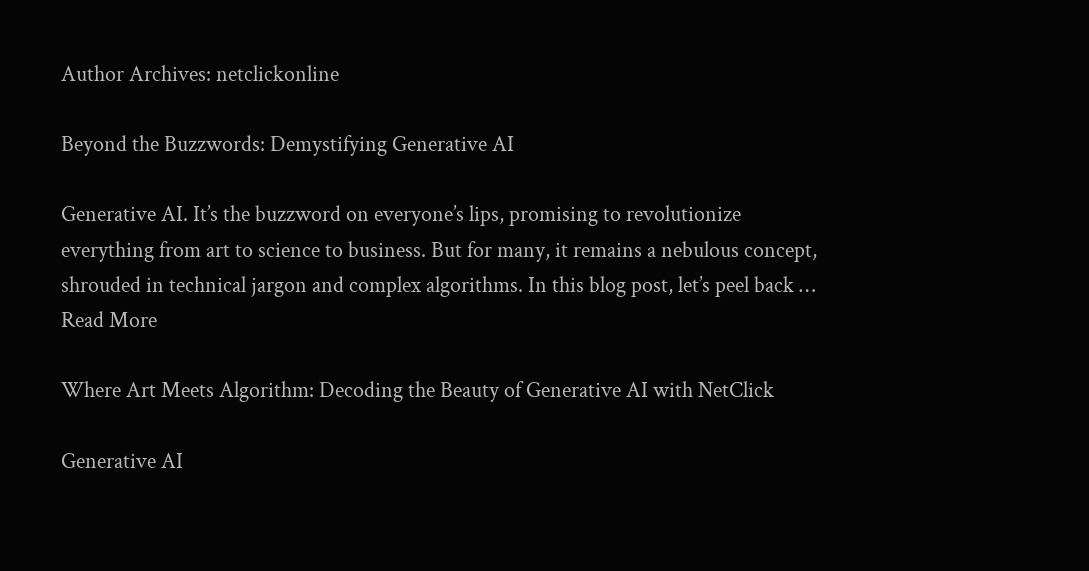Author Archives: netclickonline

Beyond the Buzzwords: Demystifying Generative AI

Generative AI. It’s the buzzword on everyone’s lips, promising to revolutionize everything from art to science to business. But for many, it remains a nebulous concept, shrouded in technical jargon and complex algorithms. In this blog post, let’s peel back … Read More

Where Art Meets Algorithm: Decoding the Beauty of Generative AI with NetClick

Generative AI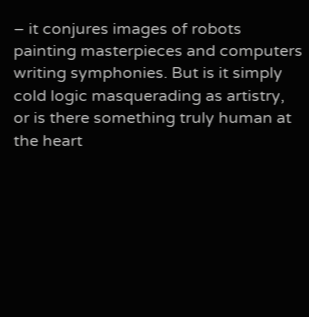– it conjures images of robots painting masterpieces and computers writing symphonies. But is it simply cold logic masquerading as artistry, or is there something truly human at the heart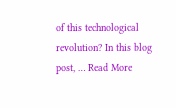of this technological revolution? In this blog post, … Read More